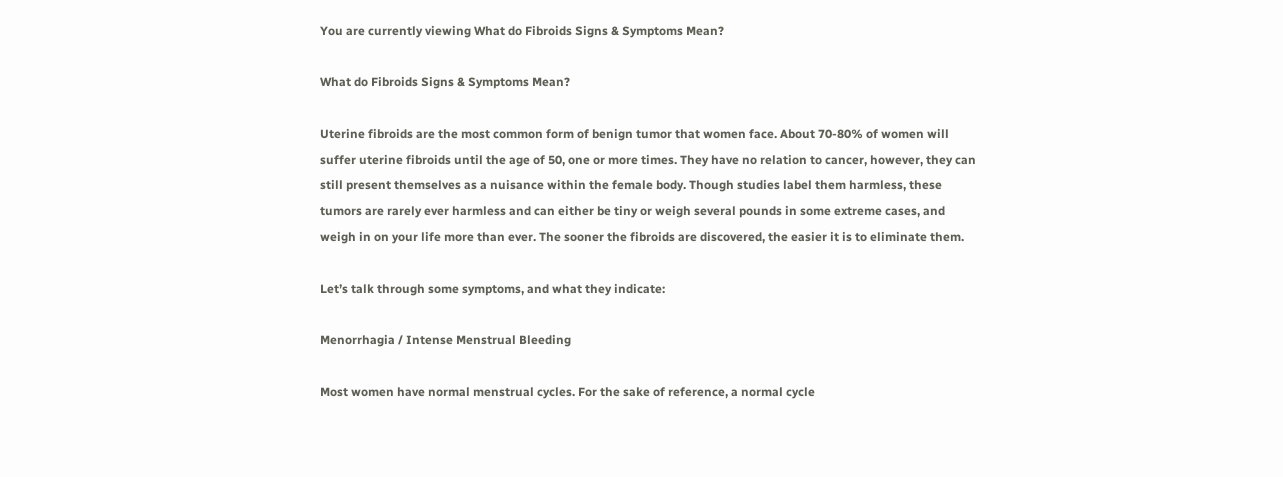You are currently viewing What do Fibroids Signs & Symptoms Mean?

What do Fibroids Signs & Symptoms Mean?

Uterine fibroids are the most common form of benign tumor that women face. About 70-80% of women will suffer uterine fibroids until the age of 50, one or more times. They have no relation to cancer, however, they can still present themselves as a nuisance within the female body. Though studies label them harmless, these tumors are rarely ever harmless and can either be tiny or weigh several pounds in some extreme cases, and weigh in on your life more than ever. The sooner the fibroids are discovered, the easier it is to eliminate them.

Let’s talk through some symptoms, and what they indicate:

Menorrhagia / Intense Menstrual Bleeding

Most women have normal menstrual cycles. For the sake of reference, a normal cycle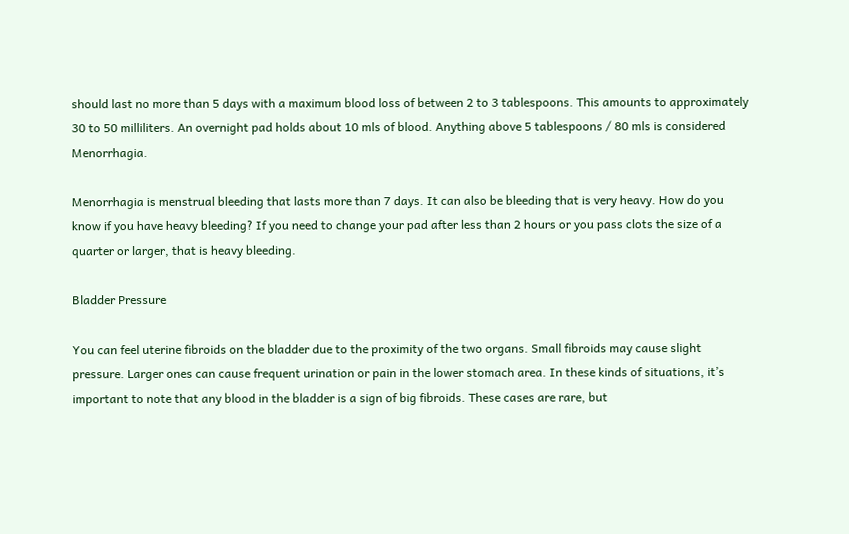should last no more than 5 days with a maximum blood loss of between 2 to 3 tablespoons. This amounts to approximately 30 to 50 milliliters. An overnight pad holds about 10 mls of blood. Anything above 5 tablespoons / 80 mls is considered Menorrhagia.

Menorrhagia is menstrual bleeding that lasts more than 7 days. It can also be bleeding that is very heavy. How do you know if you have heavy bleeding? If you need to change your pad after less than 2 hours or you pass clots the size of a quarter or larger, that is heavy bleeding.

Bladder Pressure

You can feel uterine fibroids on the bladder due to the proximity of the two organs. Small fibroids may cause slight pressure. Larger ones can cause frequent urination or pain in the lower stomach area. In these kinds of situations, it’s important to note that any blood in the bladder is a sign of big fibroids. These cases are rare, but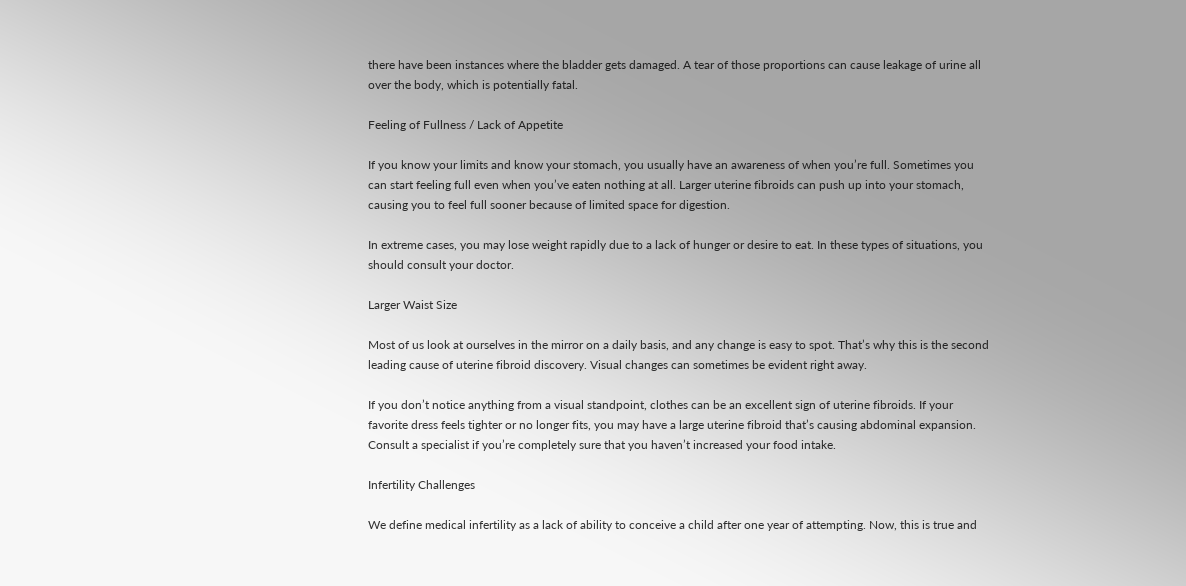there have been instances where the bladder gets damaged. A tear of those proportions can cause leakage of urine all over the body, which is potentially fatal.

Feeling of Fullness / Lack of Appetite

If you know your limits and know your stomach, you usually have an awareness of when you’re full. Sometimes you can start feeling full even when you’ve eaten nothing at all. Larger uterine fibroids can push up into your stomach, causing you to feel full sooner because of limited space for digestion.

In extreme cases, you may lose weight rapidly due to a lack of hunger or desire to eat. In these types of situations, you should consult your doctor.

Larger Waist Size

Most of us look at ourselves in the mirror on a daily basis, and any change is easy to spot. That’s why this is the second leading cause of uterine fibroid discovery. Visual changes can sometimes be evident right away.

If you don’t notice anything from a visual standpoint, clothes can be an excellent sign of uterine fibroids. If your favorite dress feels tighter or no longer fits, you may have a large uterine fibroid that’s causing abdominal expansion. Consult a specialist if you’re completely sure that you haven’t increased your food intake.

Infertility Challenges

We define medical infertility as a lack of ability to conceive a child after one year of attempting. Now, this is true and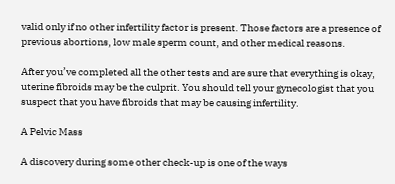valid only if no other infertility factor is present. Those factors are a presence of previous abortions, low male sperm count, and other medical reasons.

After you’ve completed all the other tests and are sure that everything is okay, uterine fibroids may be the culprit. You should tell your gynecologist that you suspect that you have fibroids that may be causing infertility.

A Pelvic Mass

A discovery during some other check-up is one of the ways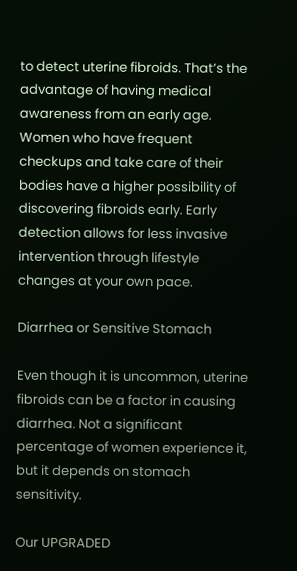to detect uterine fibroids. That’s the advantage of having medical awareness from an early age. Women who have frequent checkups and take care of their bodies have a higher possibility of discovering fibroids early. Early detection allows for less invasive intervention through lifestyle changes at your own pace.

Diarrhea or Sensitive Stomach

Even though it is uncommon, uterine fibroids can be a factor in causing diarrhea. Not a significant percentage of women experience it, but it depends on stomach sensitivity.

Our UPGRADED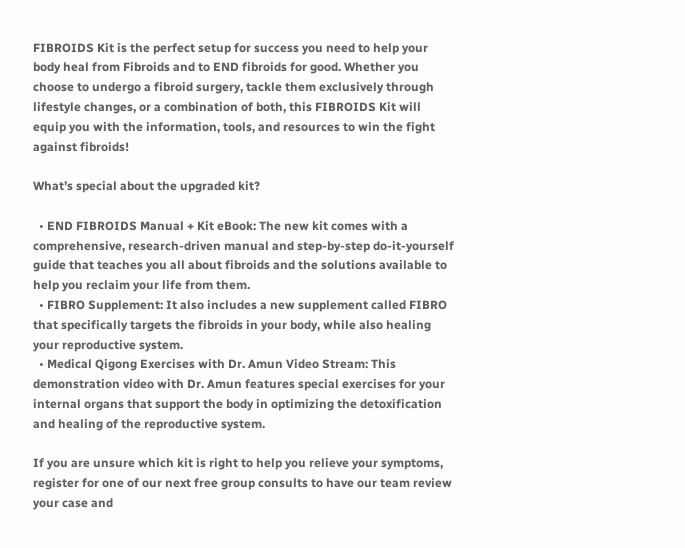FIBROIDS Kit is the perfect setup for success you need to help your body heal from Fibroids and to END fibroids for good. Whether you choose to undergo a fibroid surgery, tackle them exclusively through lifestyle changes, or a combination of both, this FIBROIDS Kit will equip you with the information, tools, and resources to win the fight against fibroids!

What’s special about the upgraded kit?

  • END FIBROIDS Manual + Kit eBook: The new kit comes with a comprehensive, research-driven manual and step-by-step do-it-yourself guide that teaches you all about fibroids and the solutions available to help you reclaim your life from them.
  • FIBRO Supplement: It also includes a new supplement called FIBRO that specifically targets the fibroids in your body, while also healing your reproductive system.
  • Medical Qigong Exercises with Dr. Amun Video Stream: This demonstration video with Dr. Amun features special exercises for your internal organs that support the body in optimizing the detoxification and healing of the reproductive system.

If you are unsure which kit is right to help you relieve your symptoms, register for one of our next free group consults to have our team review your case and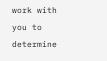work with you to determine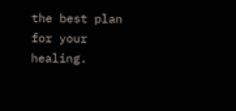the best plan for your healing.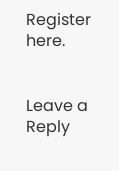Register here.


Leave a Reply